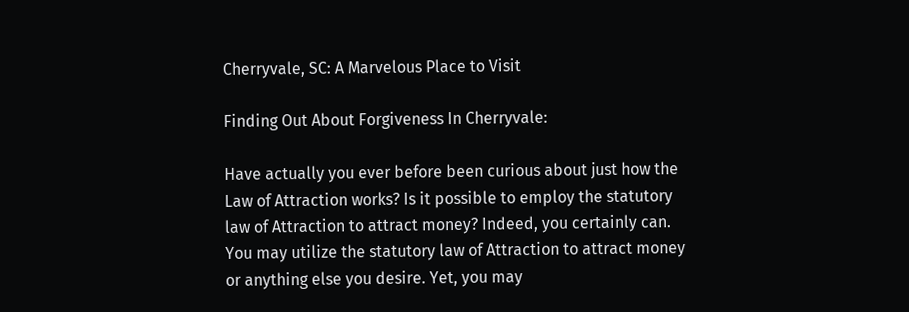Cherryvale, SC: A Marvelous Place to Visit

Finding Out About Forgiveness In Cherryvale:

Have actually you ever before been curious about just how the Law of Attraction works? Is it possible to employ the statutory law of Attraction to attract money? Indeed, you certainly can. You may utilize the statutory law of Attraction to attract money or anything else you desire. Yet, you may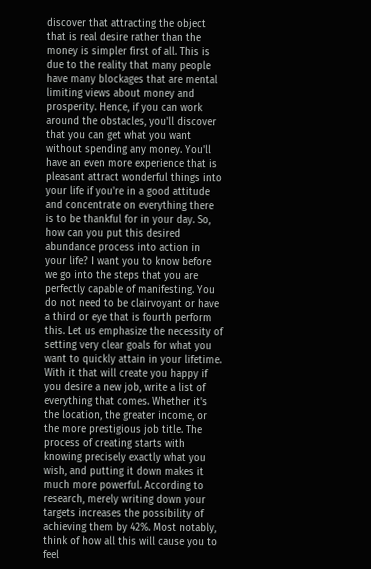discover that attracting the object that is real desire rather than the money is simpler first of all. This is due to the reality that many people have many blockages that are mental limiting views about money and prosperity. Hence, if you can work around the obstacles, you'll discover that you can get what you want without spending any money. You'll have an even more experience that is pleasant attract wonderful things into your life if you're in a good attitude and concentrate on everything there is to be thankful for in your day. So, how can you put this desired abundance process into action in your life? I want you to know before we go into the steps that you are perfectly capable of manifesting. You do not need to be clairvoyant or have a third or eye that is fourth perform this. Let us emphasize the necessity of setting very clear goals for what you want to quickly attain in your lifetime. With it that will create you happy if you desire a new job, write a list of everything that comes. Whether it's the location, the greater income, or the more prestigious job title. The process of creating starts with knowing precisely exactly what you wish, and putting it down makes it much more powerful. According to research, merely writing down your targets increases the possibility of achieving them by 42%. Most notably, think of how all this will cause you to feel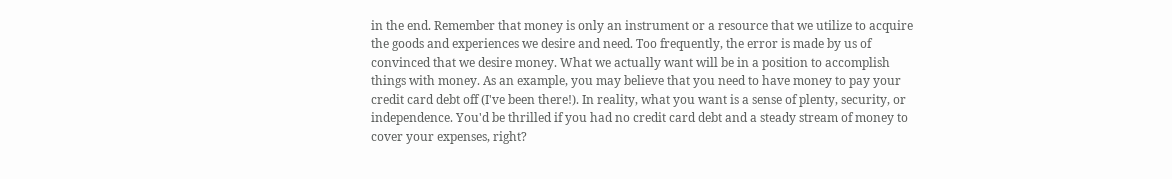in the end. Remember that money is only an instrument or a resource that we utilize to acquire the goods and experiences we desire and need. Too frequently, the error is made by us of convinced that we desire money. What we actually want will be in a position to accomplish things with money. As an example, you may believe that you need to have money to pay your credit card debt off (I've been there!). In reality, what you want is a sense of plenty, security, or independence. You'd be thrilled if you had no credit card debt and a steady stream of money to cover your expenses, right?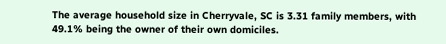The average household size in Cherryvale, SC is 3.31 family members, with 49.1% being the owner of their own domiciles.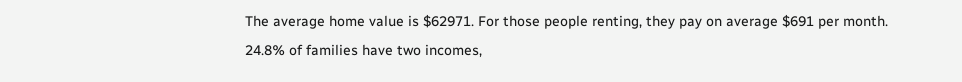The average home value is $62971. For those people renting, they pay on average $691 per month. 24.8% of families have two incomes,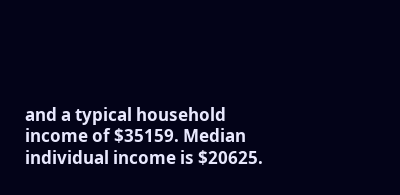and a typical household income of $35159. Median individual income is $20625.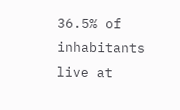36.5% of inhabitants live at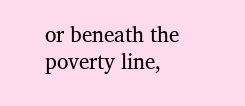or beneath the poverty line,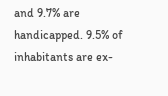and 9.7% are handicapped. 9.5% of inhabitants are ex-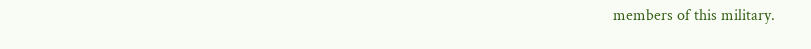members of this military.